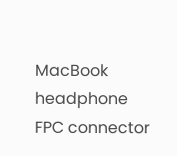MacBook headphone FPC connector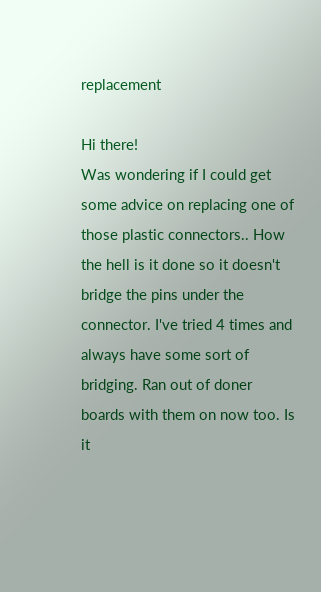replacement

Hi there!
Was wondering if I could get some advice on replacing one of those plastic connectors.. How the hell is it done so it doesn't bridge the pins under the connector. I've tried 4 times and always have some sort of bridging. Ran out of doner boards with them on now too. Is it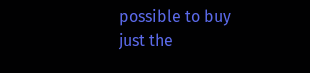possible to buy just the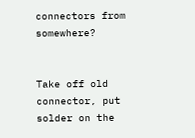connectors from somewhere?


Take off old connector, put solder on the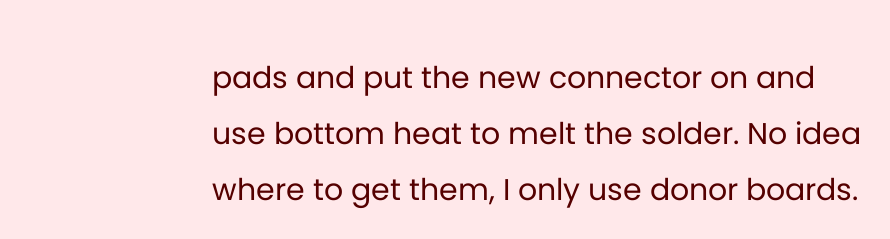pads and put the new connector on and use bottom heat to melt the solder. No idea where to get them, I only use donor boards.